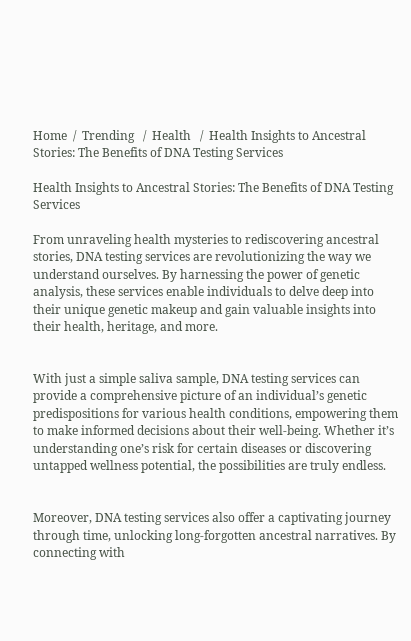Home  /  Trending   /  Health   /  Health Insights to Ancestral Stories: The Benefits of DNA Testing Services

Health Insights to Ancestral Stories: The Benefits of DNA Testing Services

From unraveling health mysteries to rediscovering ancestral stories, DNA testing services are revolutionizing the way we understand ourselves. By harnessing the power of genetic analysis, these services enable individuals to delve deep into their unique genetic makeup and gain valuable insights into their health, heritage, and more.


With just a simple saliva sample, DNA testing services can provide a comprehensive picture of an individual’s genetic predispositions for various health conditions, empowering them to make informed decisions about their well-being. Whether it’s understanding one’s risk for certain diseases or discovering untapped wellness potential, the possibilities are truly endless.


Moreover, DNA testing services also offer a captivating journey through time, unlocking long-forgotten ancestral narratives. By connecting with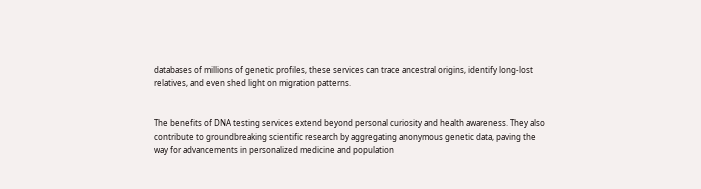databases of millions of genetic profiles, these services can trace ancestral origins, identify long-lost relatives, and even shed light on migration patterns.


The benefits of DNA testing services extend beyond personal curiosity and health awareness. They also contribute to groundbreaking scientific research by aggregating anonymous genetic data, paving the way for advancements in personalized medicine and population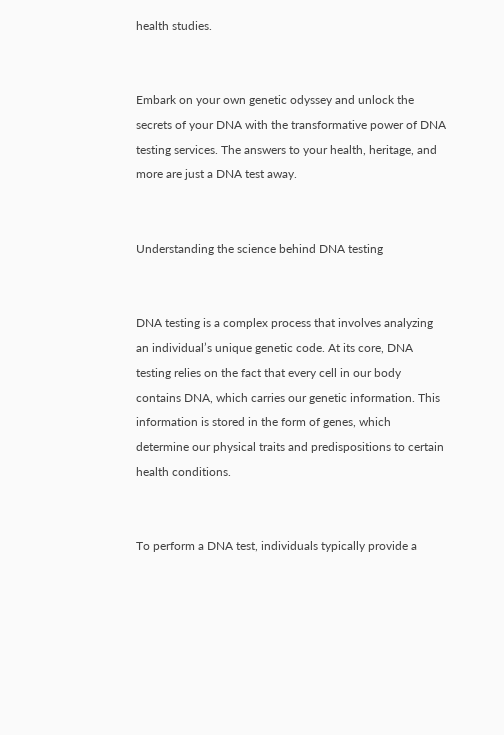health studies.


Embark on your own genetic odyssey and unlock the secrets of your DNA with the transformative power of DNA testing services. The answers to your health, heritage, and more are just a DNA test away.


Understanding the science behind DNA testing


DNA testing is a complex process that involves analyzing an individual’s unique genetic code. At its core, DNA testing relies on the fact that every cell in our body contains DNA, which carries our genetic information. This information is stored in the form of genes, which determine our physical traits and predispositions to certain health conditions.


To perform a DNA test, individuals typically provide a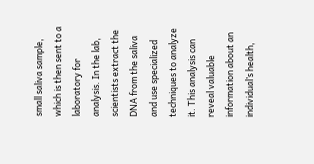small saliva sample, which is then sent to a laboratory for analysis. In the lab, scientists extract the DNA from the saliva and use specialized techniques to analyze it. This analysis can reveal valuable information about an individual’s health,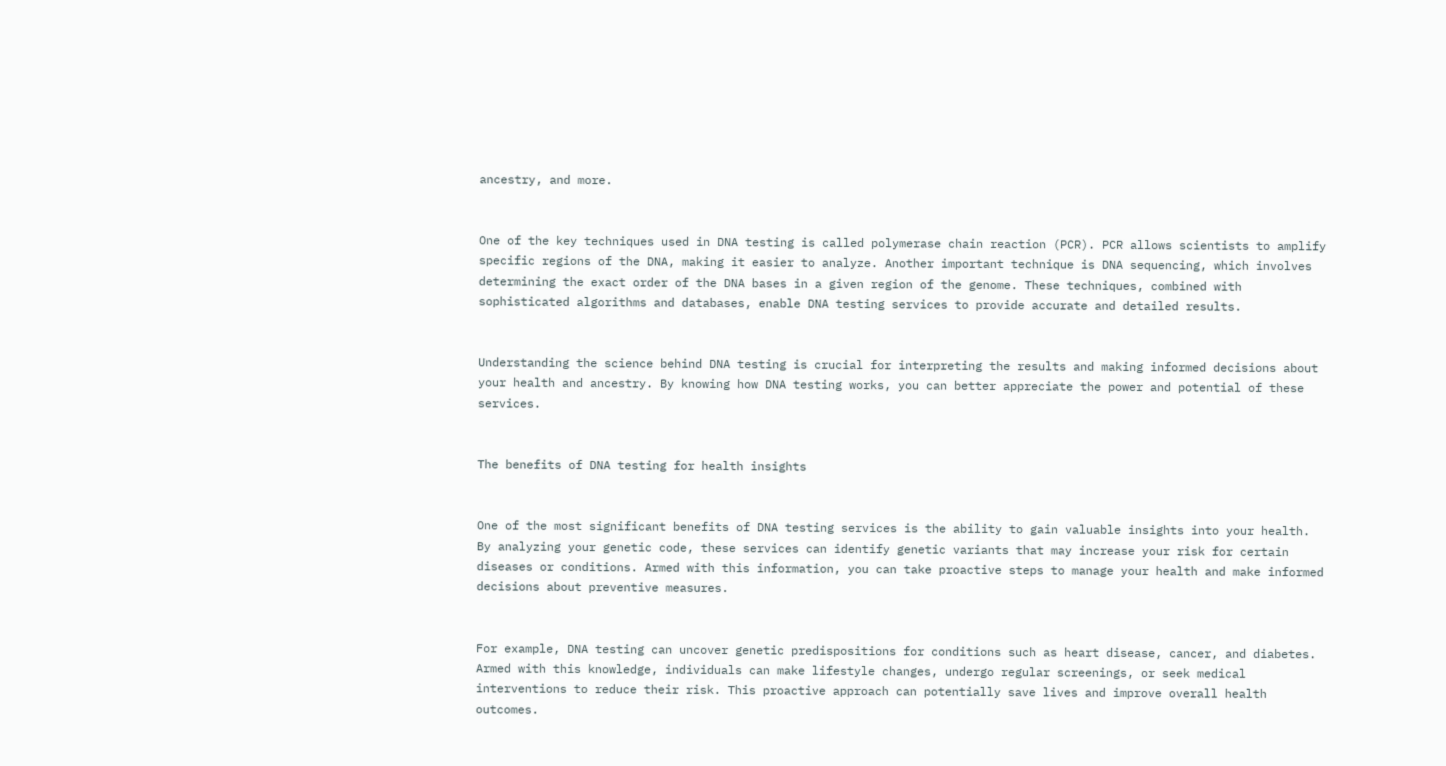ancestry, and more.


One of the key techniques used in DNA testing is called polymerase chain reaction (PCR). PCR allows scientists to amplify specific regions of the DNA, making it easier to analyze. Another important technique is DNA sequencing, which involves determining the exact order of the DNA bases in a given region of the genome. These techniques, combined with sophisticated algorithms and databases, enable DNA testing services to provide accurate and detailed results.


Understanding the science behind DNA testing is crucial for interpreting the results and making informed decisions about your health and ancestry. By knowing how DNA testing works, you can better appreciate the power and potential of these services.


The benefits of DNA testing for health insights


One of the most significant benefits of DNA testing services is the ability to gain valuable insights into your health. By analyzing your genetic code, these services can identify genetic variants that may increase your risk for certain diseases or conditions. Armed with this information, you can take proactive steps to manage your health and make informed decisions about preventive measures.


For example, DNA testing can uncover genetic predispositions for conditions such as heart disease, cancer, and diabetes. Armed with this knowledge, individuals can make lifestyle changes, undergo regular screenings, or seek medical interventions to reduce their risk. This proactive approach can potentially save lives and improve overall health outcomes.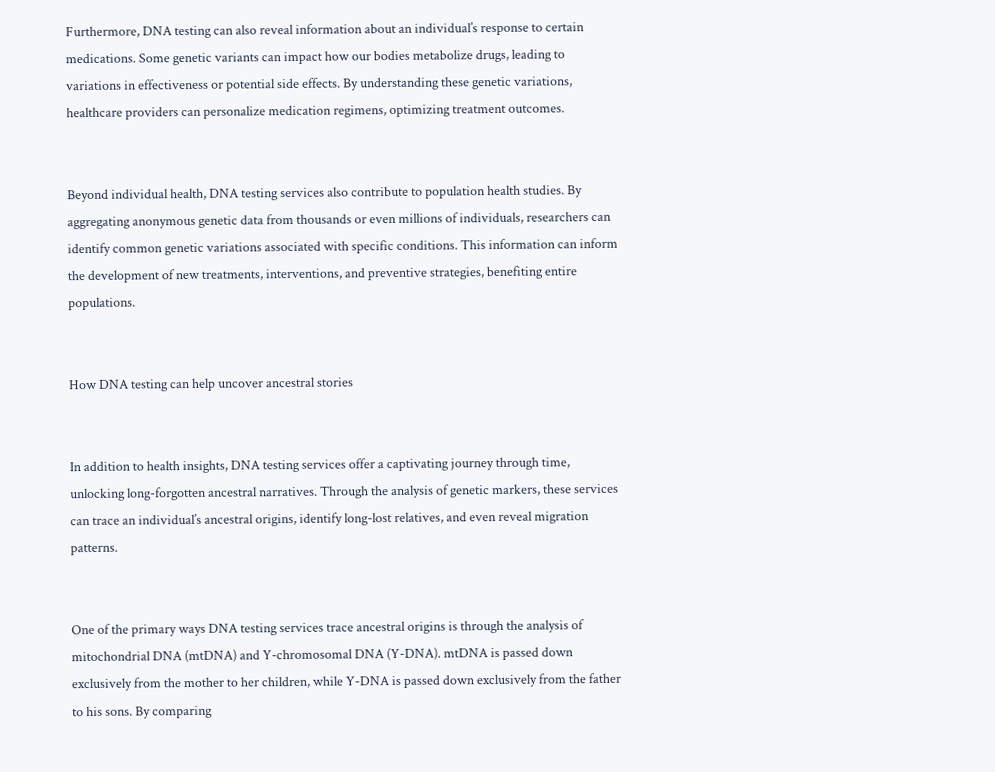Furthermore, DNA testing can also reveal information about an individual’s response to certain medications. Some genetic variants can impact how our bodies metabolize drugs, leading to variations in effectiveness or potential side effects. By understanding these genetic variations, healthcare providers can personalize medication regimens, optimizing treatment outcomes.


Beyond individual health, DNA testing services also contribute to population health studies. By aggregating anonymous genetic data from thousands or even millions of individuals, researchers can identify common genetic variations associated with specific conditions. This information can inform the development of new treatments, interventions, and preventive strategies, benefiting entire populations.


How DNA testing can help uncover ancestral stories


In addition to health insights, DNA testing services offer a captivating journey through time, unlocking long-forgotten ancestral narratives. Through the analysis of genetic markers, these services can trace an individual’s ancestral origins, identify long-lost relatives, and even reveal migration patterns.


One of the primary ways DNA testing services trace ancestral origins is through the analysis of mitochondrial DNA (mtDNA) and Y-chromosomal DNA (Y-DNA). mtDNA is passed down exclusively from the mother to her children, while Y-DNA is passed down exclusively from the father to his sons. By comparing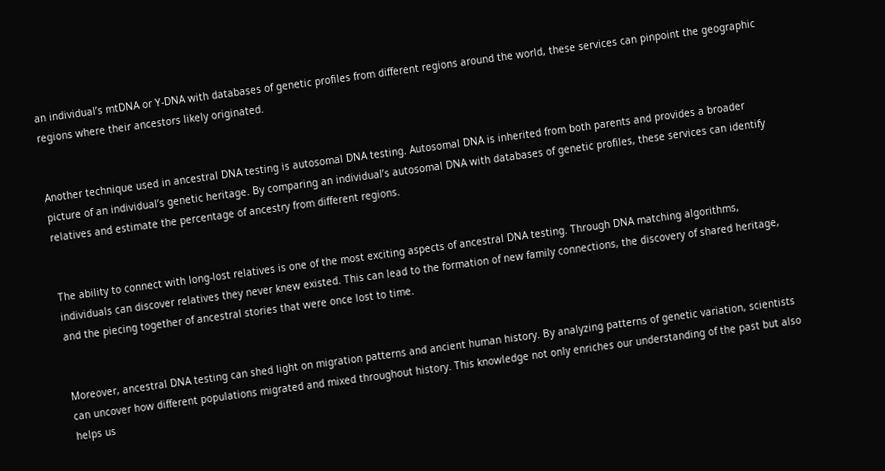an individual’s mtDNA or Y-DNA with databases of genetic profiles from different regions around the world, these services can pinpoint the geographic regions where their ancestors likely originated.


Another technique used in ancestral DNA testing is autosomal DNA testing. Autosomal DNA is inherited from both parents and provides a broader picture of an individual’s genetic heritage. By comparing an individual’s autosomal DNA with databases of genetic profiles, these services can identify relatives and estimate the percentage of ancestry from different regions.


The ability to connect with long-lost relatives is one of the most exciting aspects of ancestral DNA testing. Through DNA matching algorithms, individuals can discover relatives they never knew existed. This can lead to the formation of new family connections, the discovery of shared heritage, and the piecing together of ancestral stories that were once lost to time.


Moreover, ancestral DNA testing can shed light on migration patterns and ancient human history. By analyzing patterns of genetic variation, scientists can uncover how different populations migrated and mixed throughout history. This knowledge not only enriches our understanding of the past but also helps us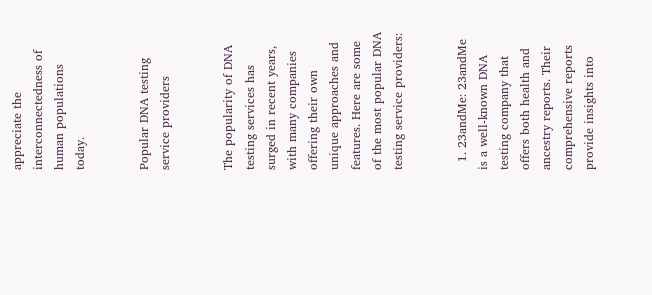appreciate the interconnectedness of human populations today.


Popular DNA testing service providers


The popularity of DNA testing services has surged in recent years, with many companies offering their own unique approaches and features. Here are some of the most popular DNA testing service providers:


  1. 23andMe: 23andMe is a well-known DNA testing company that offers both health and ancestry reports. Their comprehensive reports provide insights into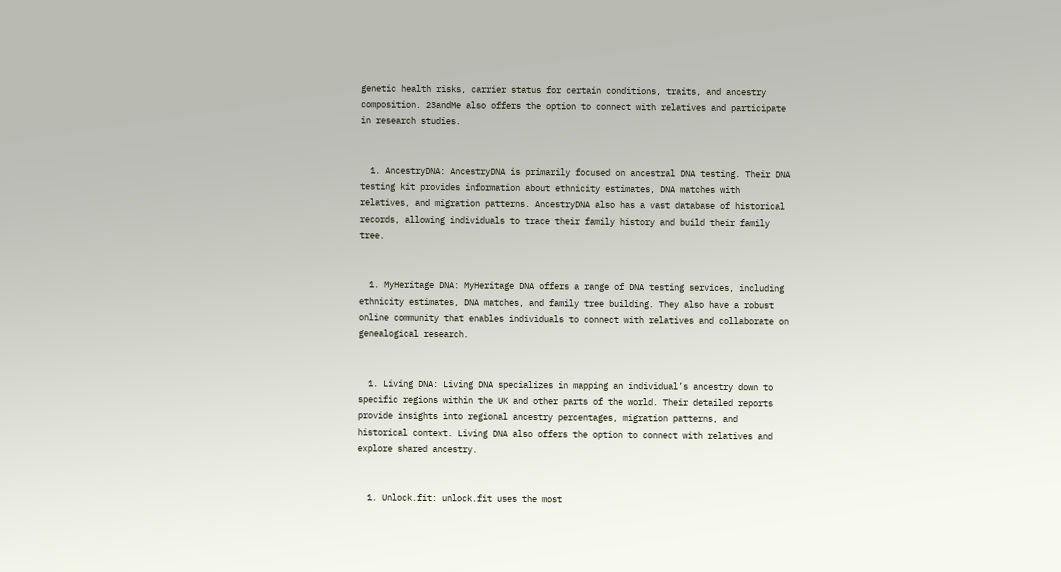genetic health risks, carrier status for certain conditions, traits, and ancestry composition. 23andMe also offers the option to connect with relatives and participate in research studies.


  1. AncestryDNA: AncestryDNA is primarily focused on ancestral DNA testing. Their DNA testing kit provides information about ethnicity estimates, DNA matches with relatives, and migration patterns. AncestryDNA also has a vast database of historical records, allowing individuals to trace their family history and build their family tree.


  1. MyHeritage DNA: MyHeritage DNA offers a range of DNA testing services, including ethnicity estimates, DNA matches, and family tree building. They also have a robust online community that enables individuals to connect with relatives and collaborate on genealogical research.


  1. Living DNA: Living DNA specializes in mapping an individual’s ancestry down to specific regions within the UK and other parts of the world. Their detailed reports provide insights into regional ancestry percentages, migration patterns, and historical context. Living DNA also offers the option to connect with relatives and explore shared ancestry.


  1. Unlock.fit: unlock.fit uses the most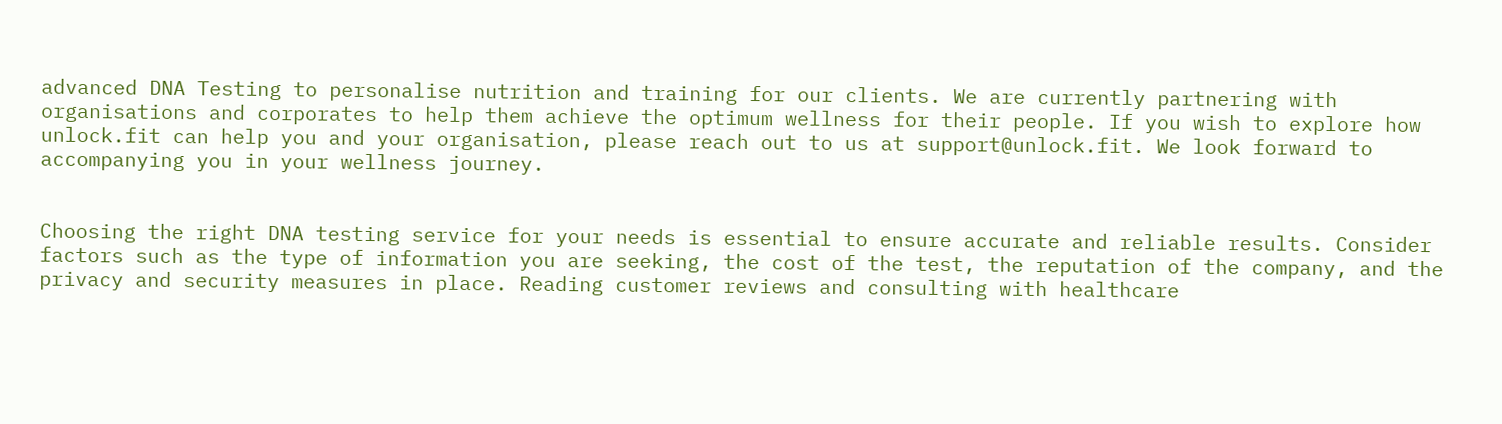advanced DNA Testing to personalise nutrition and training for our clients. We are currently partnering with organisations and corporates to help them achieve the optimum wellness for their people. If you wish to explore how unlock.fit can help you and your organisation, please reach out to us at support@unlock.fit. We look forward to accompanying you in your wellness journey.


Choosing the right DNA testing service for your needs is essential to ensure accurate and reliable results. Consider factors such as the type of information you are seeking, the cost of the test, the reputation of the company, and the privacy and security measures in place. Reading customer reviews and consulting with healthcare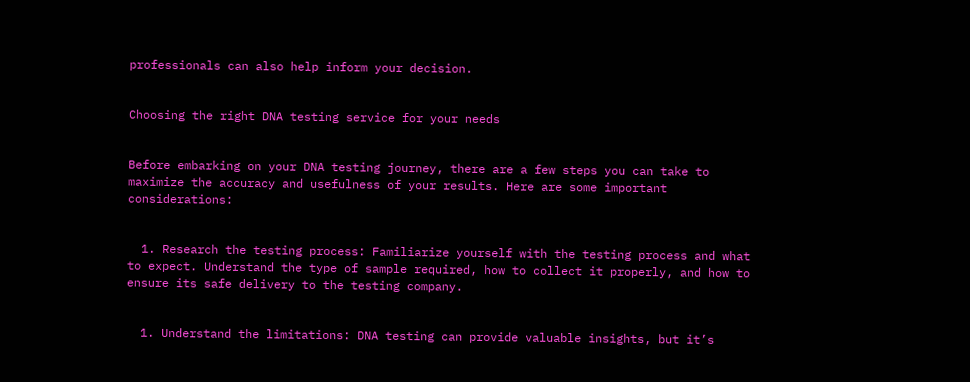professionals can also help inform your decision.


Choosing the right DNA testing service for your needs


Before embarking on your DNA testing journey, there are a few steps you can take to maximize the accuracy and usefulness of your results. Here are some important considerations:


  1. Research the testing process: Familiarize yourself with the testing process and what to expect. Understand the type of sample required, how to collect it properly, and how to ensure its safe delivery to the testing company.


  1. Understand the limitations: DNA testing can provide valuable insights, but it’s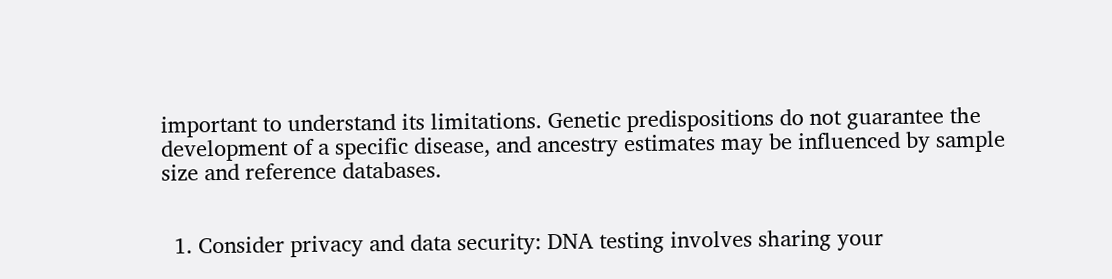important to understand its limitations. Genetic predispositions do not guarantee the development of a specific disease, and ancestry estimates may be influenced by sample size and reference databases.


  1. Consider privacy and data security: DNA testing involves sharing your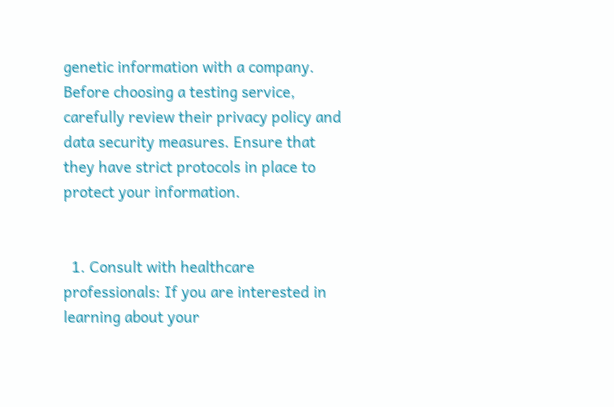genetic information with a company. Before choosing a testing service, carefully review their privacy policy and data security measures. Ensure that they have strict protocols in place to protect your information.


  1. Consult with healthcare professionals: If you are interested in learning about your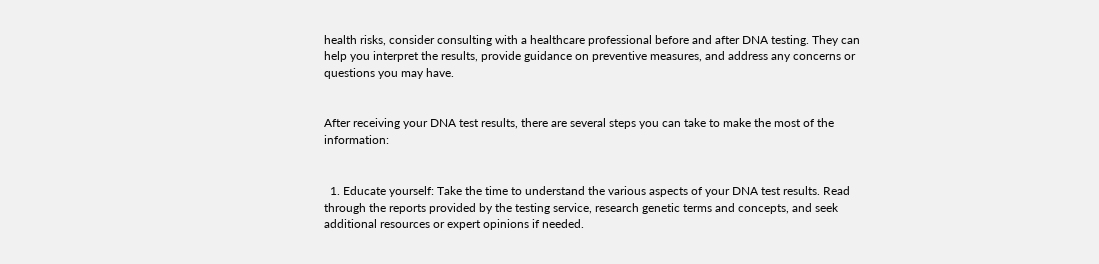health risks, consider consulting with a healthcare professional before and after DNA testing. They can help you interpret the results, provide guidance on preventive measures, and address any concerns or questions you may have.


After receiving your DNA test results, there are several steps you can take to make the most of the information:


  1. Educate yourself: Take the time to understand the various aspects of your DNA test results. Read through the reports provided by the testing service, research genetic terms and concepts, and seek additional resources or expert opinions if needed.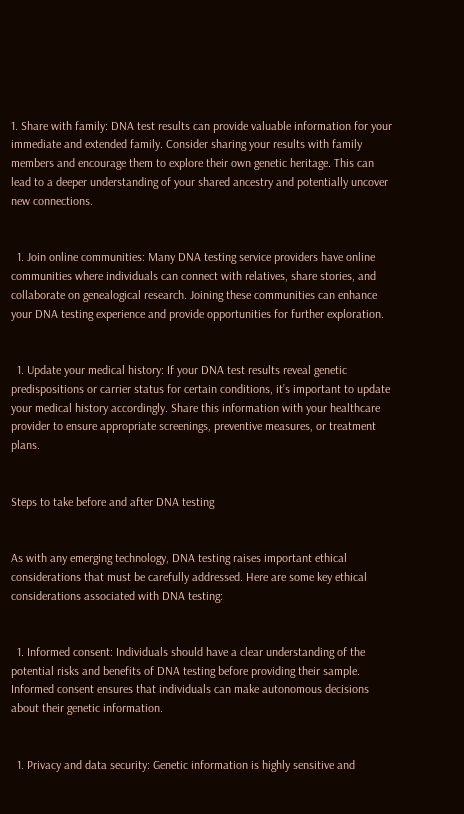1. Share with family: DNA test results can provide valuable information for your immediate and extended family. Consider sharing your results with family members and encourage them to explore their own genetic heritage. This can lead to a deeper understanding of your shared ancestry and potentially uncover new connections.


  1. Join online communities: Many DNA testing service providers have online communities where individuals can connect with relatives, share stories, and collaborate on genealogical research. Joining these communities can enhance your DNA testing experience and provide opportunities for further exploration.


  1. Update your medical history: If your DNA test results reveal genetic predispositions or carrier status for certain conditions, it’s important to update your medical history accordingly. Share this information with your healthcare provider to ensure appropriate screenings, preventive measures, or treatment plans.


Steps to take before and after DNA testing


As with any emerging technology, DNA testing raises important ethical considerations that must be carefully addressed. Here are some key ethical considerations associated with DNA testing:


  1. Informed consent: Individuals should have a clear understanding of the potential risks and benefits of DNA testing before providing their sample. Informed consent ensures that individuals can make autonomous decisions about their genetic information.


  1. Privacy and data security: Genetic information is highly sensitive and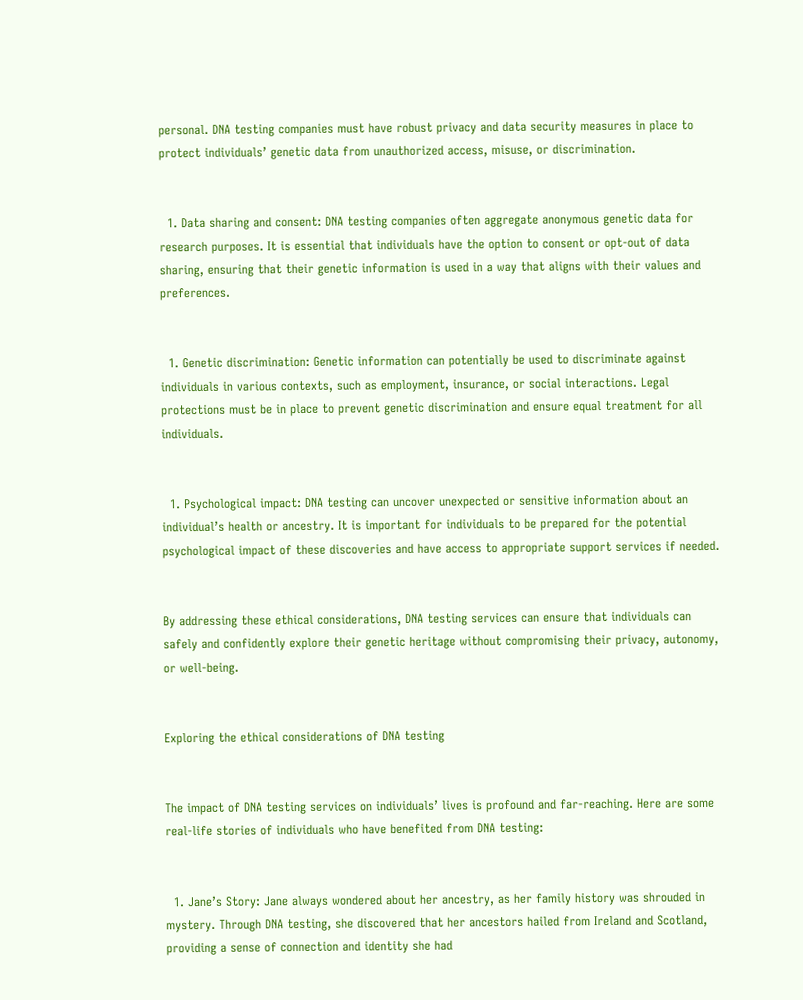personal. DNA testing companies must have robust privacy and data security measures in place to protect individuals’ genetic data from unauthorized access, misuse, or discrimination.


  1. Data sharing and consent: DNA testing companies often aggregate anonymous genetic data for research purposes. It is essential that individuals have the option to consent or opt-out of data sharing, ensuring that their genetic information is used in a way that aligns with their values and preferences.


  1. Genetic discrimination: Genetic information can potentially be used to discriminate against individuals in various contexts, such as employment, insurance, or social interactions. Legal protections must be in place to prevent genetic discrimination and ensure equal treatment for all individuals.


  1. Psychological impact: DNA testing can uncover unexpected or sensitive information about an individual’s health or ancestry. It is important for individuals to be prepared for the potential psychological impact of these discoveries and have access to appropriate support services if needed.


By addressing these ethical considerations, DNA testing services can ensure that individuals can safely and confidently explore their genetic heritage without compromising their privacy, autonomy, or well-being.


Exploring the ethical considerations of DNA testing


The impact of DNA testing services on individuals’ lives is profound and far-reaching. Here are some real-life stories of individuals who have benefited from DNA testing:


  1. Jane’s Story: Jane always wondered about her ancestry, as her family history was shrouded in mystery. Through DNA testing, she discovered that her ancestors hailed from Ireland and Scotland, providing a sense of connection and identity she had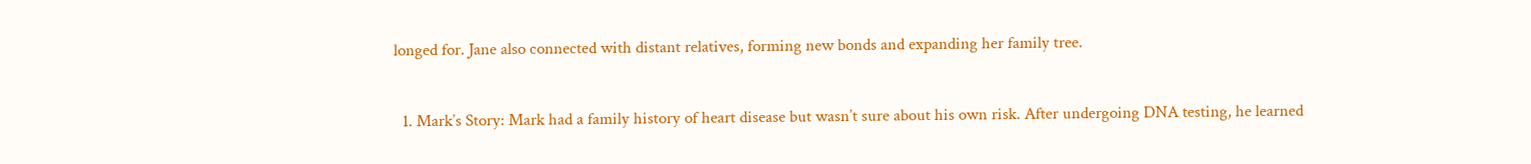longed for. Jane also connected with distant relatives, forming new bonds and expanding her family tree.


  1. Mark’s Story: Mark had a family history of heart disease but wasn’t sure about his own risk. After undergoing DNA testing, he learned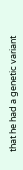that he had a genetic variant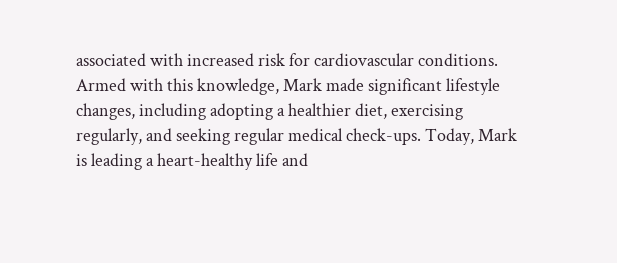associated with increased risk for cardiovascular conditions. Armed with this knowledge, Mark made significant lifestyle changes, including adopting a healthier diet, exercising regularly, and seeking regular medical check-ups. Today, Mark is leading a heart-healthy life and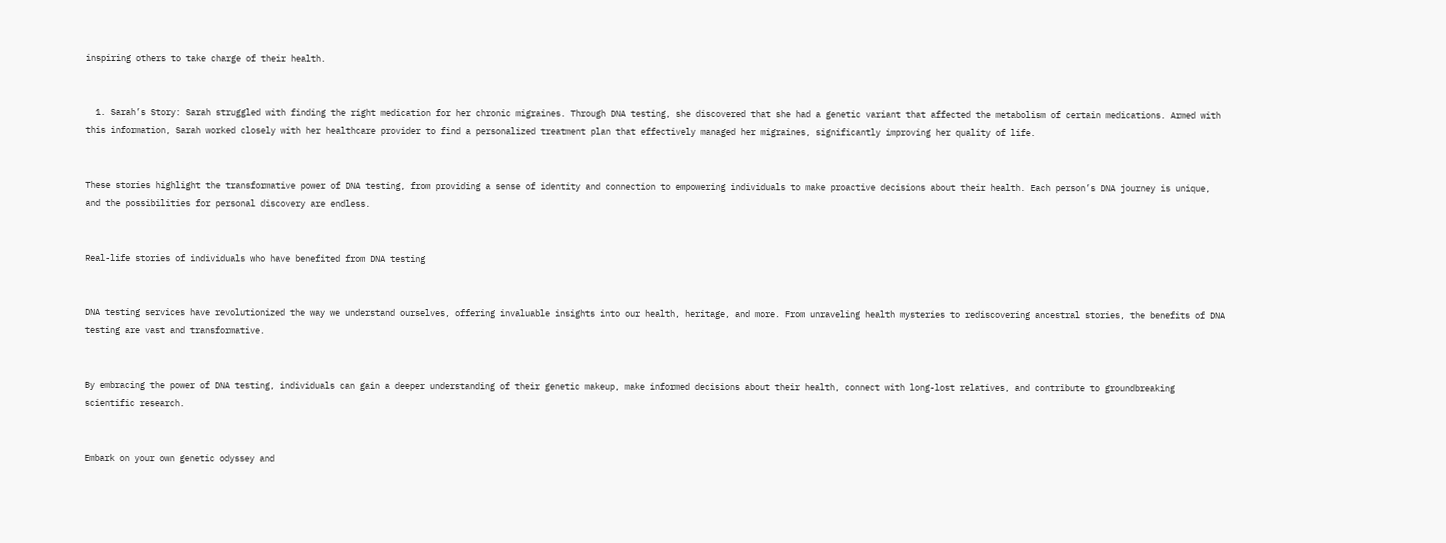inspiring others to take charge of their health.


  1. Sarah’s Story: Sarah struggled with finding the right medication for her chronic migraines. Through DNA testing, she discovered that she had a genetic variant that affected the metabolism of certain medications. Armed with this information, Sarah worked closely with her healthcare provider to find a personalized treatment plan that effectively managed her migraines, significantly improving her quality of life.


These stories highlight the transformative power of DNA testing, from providing a sense of identity and connection to empowering individuals to make proactive decisions about their health. Each person’s DNA journey is unique, and the possibilities for personal discovery are endless.


Real-life stories of individuals who have benefited from DNA testing


DNA testing services have revolutionized the way we understand ourselves, offering invaluable insights into our health, heritage, and more. From unraveling health mysteries to rediscovering ancestral stories, the benefits of DNA testing are vast and transformative.


By embracing the power of DNA testing, individuals can gain a deeper understanding of their genetic makeup, make informed decisions about their health, connect with long-lost relatives, and contribute to groundbreaking scientific research.


Embark on your own genetic odyssey and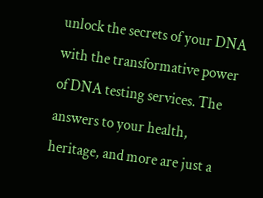unlock the secrets of your DNA with the transformative power of DNA testing services. The answers to your health, heritage, and more are just a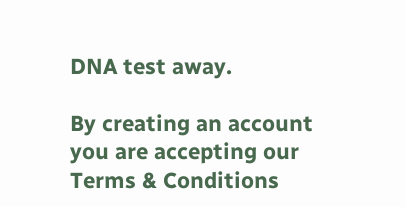DNA test away.

By creating an account you are accepting our Terms & Conditions